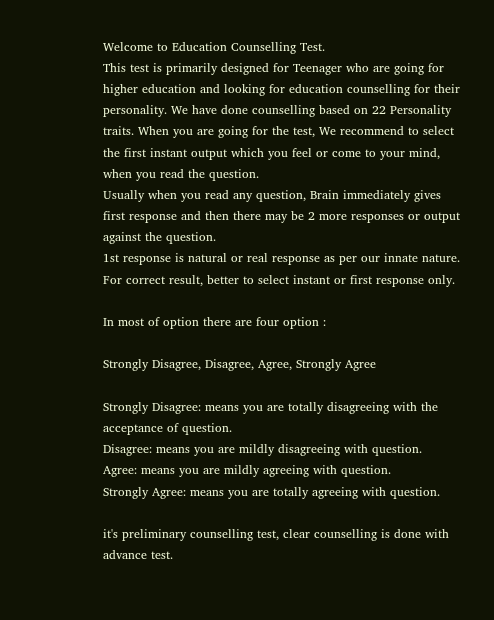Welcome to Education Counselling Test.
This test is primarily designed for Teenager who are going for higher education and looking for education counselling for their personality. We have done counselling based on 22 Personality traits. When you are going for the test, We recommend to select the first instant output which you feel or come to your mind, when you read the question.
Usually when you read any question, Brain immediately gives first response and then there may be 2 more responses or output against the question.
1st response is natural or real response as per our innate nature.
For correct result, better to select instant or first response only.

In most of option there are four option :

Strongly Disagree, Disagree, Agree, Strongly Agree

Strongly Disagree: means you are totally disagreeing with the acceptance of question.
Disagree: means you are mildly disagreeing with question.
Agree: means you are mildly agreeing with question.
Strongly Agree: means you are totally agreeing with question.

it's preliminary counselling test, clear counselling is done with advance test.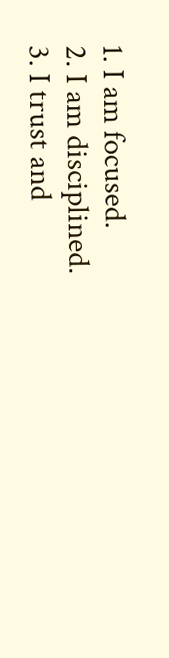1. I am focused.
2. I am disciplined.
3. I trust and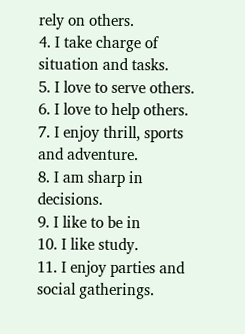rely on others.
4. I take charge of situation and tasks.
5. I love to serve others.
6. I love to help others.
7. I enjoy thrill, sports and adventure.
8. I am sharp in decisions.
9. I like to be in
10. I like study.
11. I enjoy parties and social gatherings.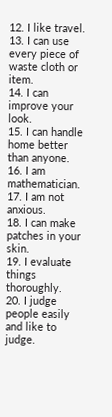12. I like travel.
13. I can use every piece of waste cloth or item.
14. I can improve your look.
15. I can handle home better than anyone.
16. I am mathematician.
17. I am not anxious.
18. I can make patches in your skin.
19. I evaluate things thoroughly.
20. I judge people easily and like to judge.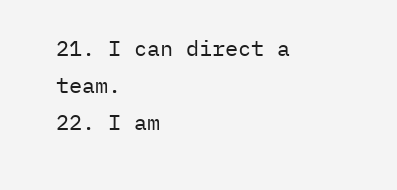21. I can direct a team.
22. I am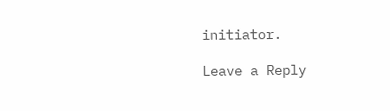initiator.

Leave a Reply